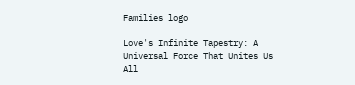Families logo

Love's Infinite Tapestry: A Universal Force That Unites Us All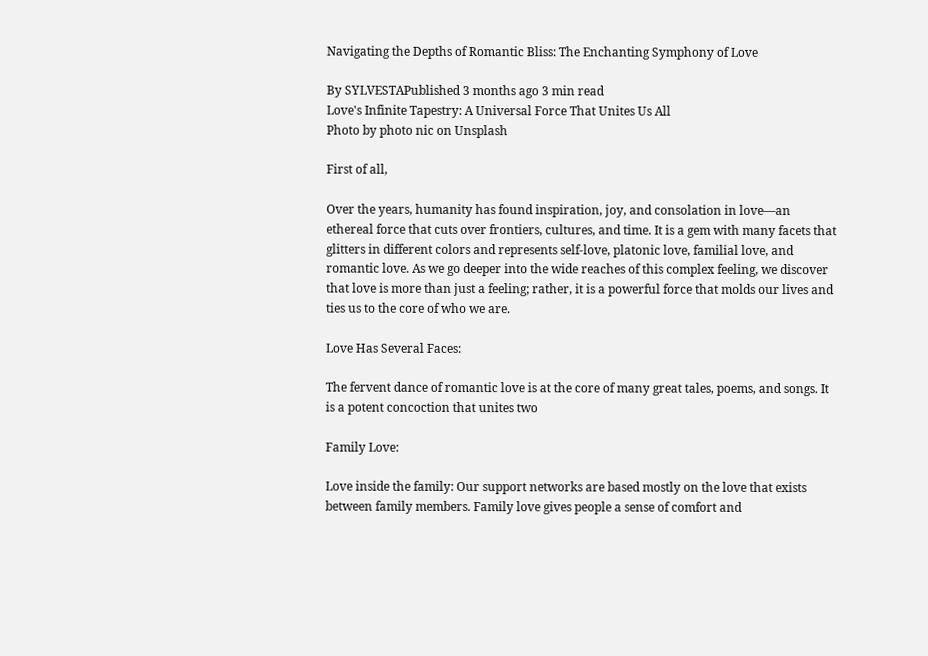Navigating the Depths of Romantic Bliss: The Enchanting Symphony of Love

By SYLVESTAPublished 3 months ago 3 min read
Love's Infinite Tapestry: A Universal Force That Unites Us All
Photo by photo nic on Unsplash

First of all,

Over the years, humanity has found inspiration, joy, and consolation in love—an ethereal force that cuts over frontiers, cultures, and time. It is a gem with many facets that glitters in different colors and represents self-love, platonic love, familial love, and romantic love. As we go deeper into the wide reaches of this complex feeling, we discover that love is more than just a feeling; rather, it is a powerful force that molds our lives and ties us to the core of who we are.

Love Has Several Faces:

The fervent dance of romantic love is at the core of many great tales, poems, and songs. It is a potent concoction that unites two

Family Love:

Love inside the family: Our support networks are based mostly on the love that exists between family members. Family love gives people a sense of comfort and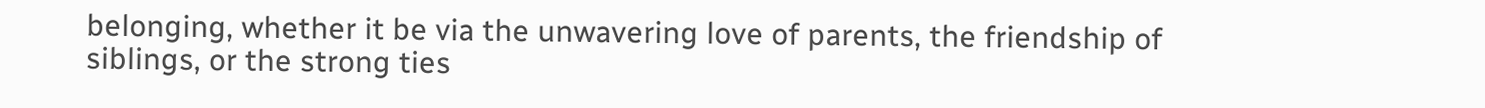belonging, whether it be via the unwavering love of parents, the friendship of siblings, or the strong ties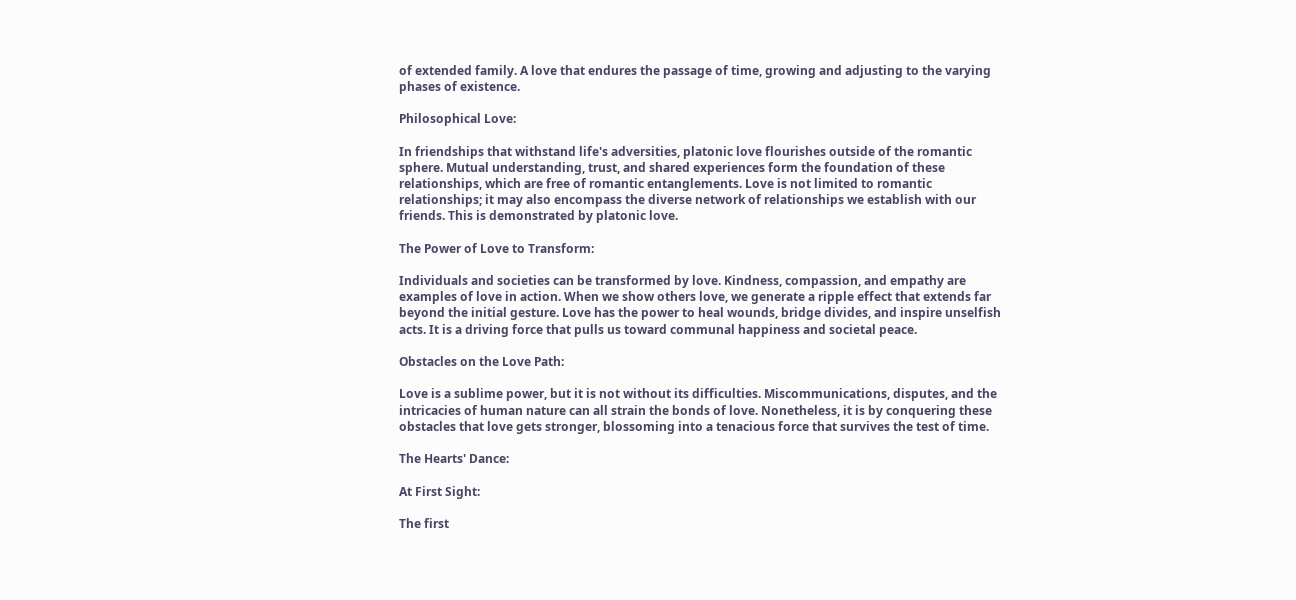of extended family. A love that endures the passage of time, growing and adjusting to the varying phases of existence.

Philosophical Love:

In friendships that withstand life's adversities, platonic love flourishes outside of the romantic sphere. Mutual understanding, trust, and shared experiences form the foundation of these relationships, which are free of romantic entanglements. Love is not limited to romantic relationships; it may also encompass the diverse network of relationships we establish with our friends. This is demonstrated by platonic love.

The Power of Love to Transform:

Individuals and societies can be transformed by love. Kindness, compassion, and empathy are examples of love in action. When we show others love, we generate a ripple effect that extends far beyond the initial gesture. Love has the power to heal wounds, bridge divides, and inspire unselfish acts. It is a driving force that pulls us toward communal happiness and societal peace.

Obstacles on the Love Path:

Love is a sublime power, but it is not without its difficulties. Miscommunications, disputes, and the intricacies of human nature can all strain the bonds of love. Nonetheless, it is by conquering these obstacles that love gets stronger, blossoming into a tenacious force that survives the test of time.

The Hearts' Dance:

At First Sight:

The first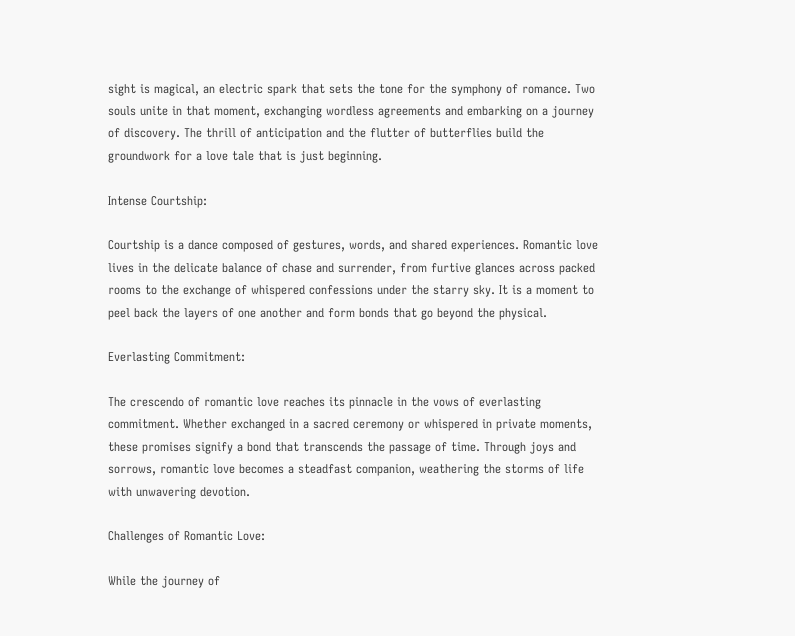sight is magical, an electric spark that sets the tone for the symphony of romance. Two souls unite in that moment, exchanging wordless agreements and embarking on a journey of discovery. The thrill of anticipation and the flutter of butterflies build the groundwork for a love tale that is just beginning.

Intense Courtship:

Courtship is a dance composed of gestures, words, and shared experiences. Romantic love lives in the delicate balance of chase and surrender, from furtive glances across packed rooms to the exchange of whispered confessions under the starry sky. It is a moment to peel back the layers of one another and form bonds that go beyond the physical.

Everlasting Commitment:

The crescendo of romantic love reaches its pinnacle in the vows of everlasting commitment. Whether exchanged in a sacred ceremony or whispered in private moments, these promises signify a bond that transcends the passage of time. Through joys and sorrows, romantic love becomes a steadfast companion, weathering the storms of life with unwavering devotion.

Challenges of Romantic Love:

While the journey of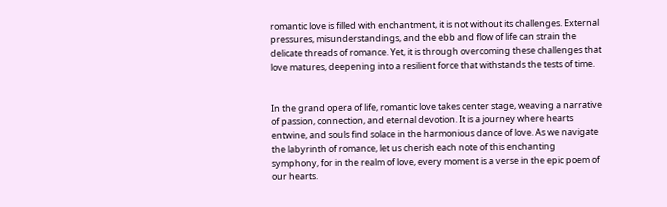romantic love is filled with enchantment, it is not without its challenges. External pressures, misunderstandings, and the ebb and flow of life can strain the delicate threads of romance. Yet, it is through overcoming these challenges that love matures, deepening into a resilient force that withstands the tests of time.


In the grand opera of life, romantic love takes center stage, weaving a narrative of passion, connection, and eternal devotion. It is a journey where hearts entwine, and souls find solace in the harmonious dance of love. As we navigate the labyrinth of romance, let us cherish each note of this enchanting symphony, for in the realm of love, every moment is a verse in the epic poem of our hearts.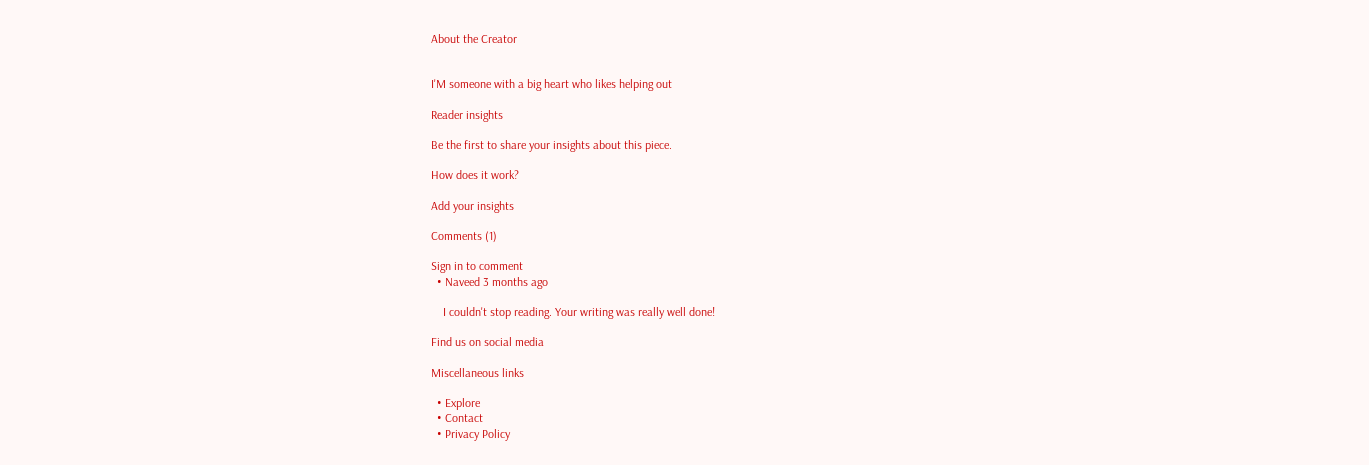About the Creator


I'M someone with a big heart who likes helping out

Reader insights

Be the first to share your insights about this piece.

How does it work?

Add your insights

Comments (1)

Sign in to comment
  • Naveed 3 months ago

    I couldn't stop reading. Your writing was really well done!

Find us on social media

Miscellaneous links

  • Explore
  • Contact
  • Privacy Policy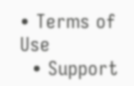• Terms of Use
  • Support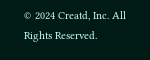© 2024 Creatd, Inc. All Rights Reserved.